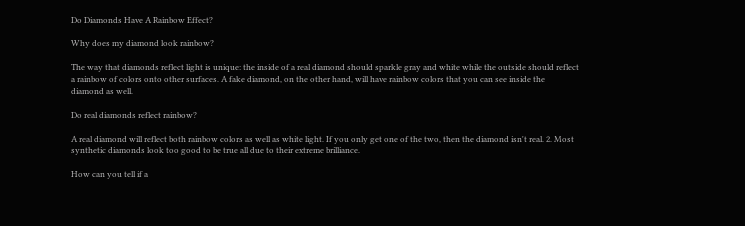Do Diamonds Have A Rainbow Effect?

Why does my diamond look rainbow?

The way that diamonds reflect light is unique: the inside of a real diamond should sparkle gray and white while the outside should reflect a rainbow of colors onto other surfaces. A fake diamond, on the other hand, will have rainbow colors that you can see inside the diamond as well.

Do real diamonds reflect rainbow?

A real diamond will reflect both rainbow colors as well as white light. If you only get one of the two, then the diamond isn't real. 2. Most synthetic diamonds look too good to be true all due to their extreme brilliance.

How can you tell if a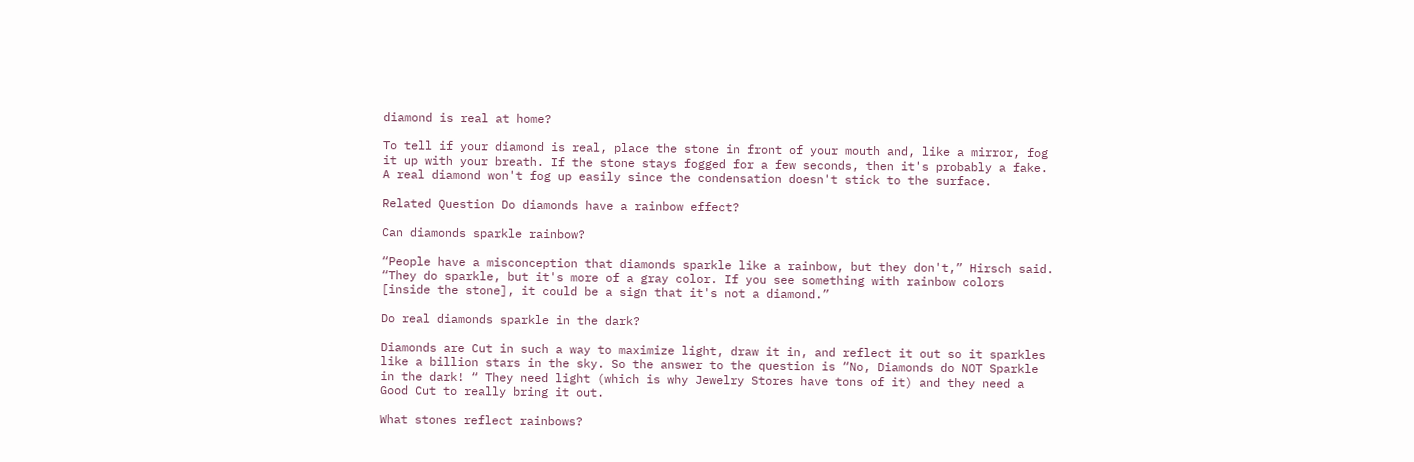diamond is real at home?

To tell if your diamond is real, place the stone in front of your mouth and, like a mirror, fog it up with your breath. If the stone stays fogged for a few seconds, then it's probably a fake. A real diamond won't fog up easily since the condensation doesn't stick to the surface.

Related Question Do diamonds have a rainbow effect?

Can diamonds sparkle rainbow?

“People have a misconception that diamonds sparkle like a rainbow, but they don't,” Hirsch said. “They do sparkle, but it's more of a gray color. If you see something with rainbow colors [inside the stone], it could be a sign that it's not a diamond.”

Do real diamonds sparkle in the dark?

Diamonds are Cut in such a way to maximize light, draw it in, and reflect it out so it sparkles like a billion stars in the sky. So the answer to the question is “No, Diamonds do NOT Sparkle in the dark! “ They need light (which is why Jewelry Stores have tons of it) and they need a Good Cut to really bring it out.

What stones reflect rainbows?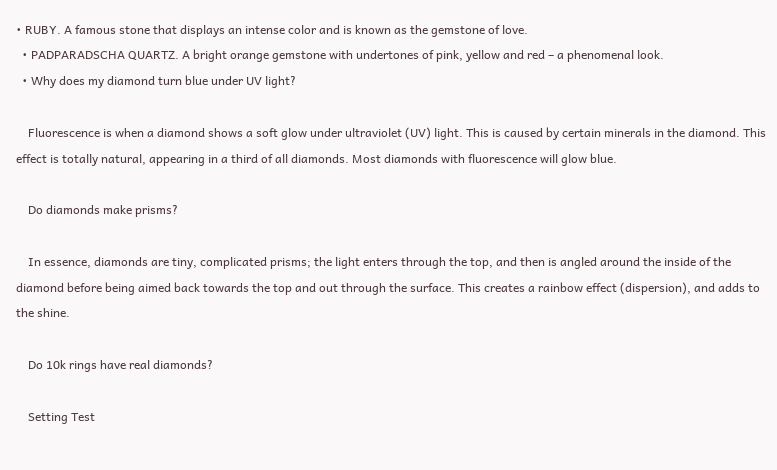• RUBY. A famous stone that displays an intense color and is known as the gemstone of love.
  • PADPARADSCHA QUARTZ. A bright orange gemstone with undertones of pink, yellow and red – a phenomenal look.
  • Why does my diamond turn blue under UV light?

    Fluorescence is when a diamond shows a soft glow under ultraviolet (UV) light. This is caused by certain minerals in the diamond. This effect is totally natural, appearing in a third of all diamonds. Most diamonds with fluorescence will glow blue.

    Do diamonds make prisms?

    In essence, diamonds are tiny, complicated prisms; the light enters through the top, and then is angled around the inside of the diamond before being aimed back towards the top and out through the surface. This creates a rainbow effect (dispersion), and adds to the shine.

    Do 10k rings have real diamonds?

    Setting Test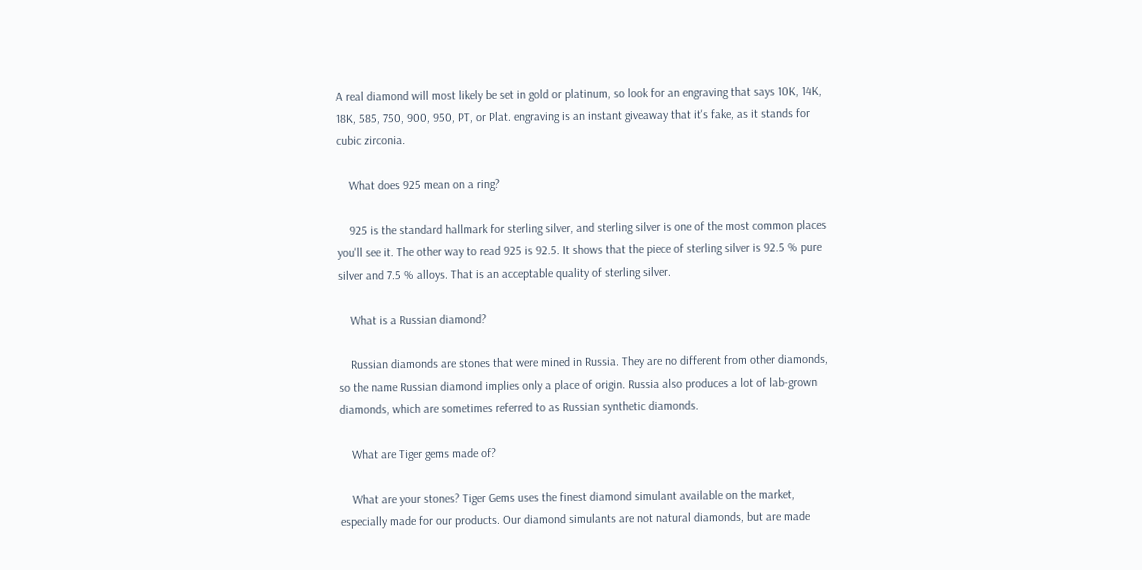A real diamond will most likely be set in gold or platinum, so look for an engraving that says 10K, 14K, 18K, 585, 750, 900, 950, PT, or Plat. engraving is an instant giveaway that it's fake, as it stands for cubic zirconia.

    What does 925 mean on a ring?

    925 is the standard hallmark for sterling silver, and sterling silver is one of the most common places you'll see it. The other way to read 925 is 92.5. It shows that the piece of sterling silver is 92.5 % pure silver and 7.5 % alloys. That is an acceptable quality of sterling silver.

    What is a Russian diamond?

    Russian diamonds are stones that were mined in Russia. They are no different from other diamonds, so the name Russian diamond implies only a place of origin. Russia also produces a lot of lab-grown diamonds, which are sometimes referred to as Russian synthetic diamonds.

    What are Tiger gems made of?

    What are your stones? Tiger Gems uses the finest diamond simulant available on the market, especially made for our products. Our diamond simulants are not natural diamonds, but are made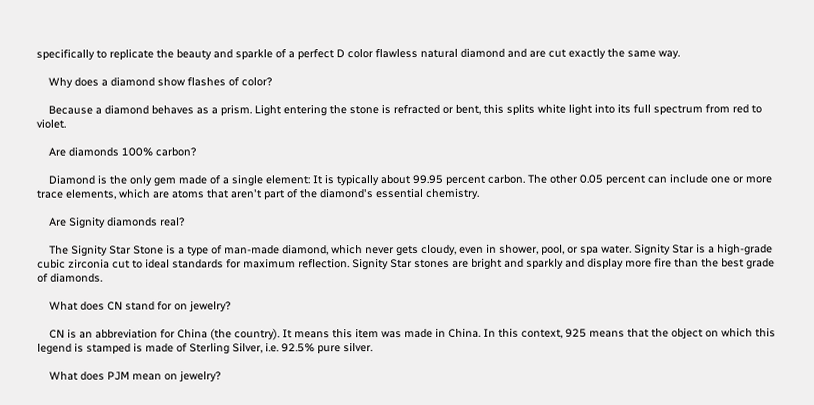specifically to replicate the beauty and sparkle of a perfect D color flawless natural diamond and are cut exactly the same way.

    Why does a diamond show flashes of color?

    Because a diamond behaves as a prism. Light entering the stone is refracted or bent, this splits white light into its full spectrum from red to violet.

    Are diamonds 100% carbon?

    Diamond is the only gem made of a single element: It is typically about 99.95 percent carbon. The other 0.05 percent can include one or more trace elements, which are atoms that aren't part of the diamond's essential chemistry.

    Are Signity diamonds real?

    The Signity Star Stone is a type of man-made diamond, which never gets cloudy, even in shower, pool, or spa water. Signity Star is a high-grade cubic zirconia cut to ideal standards for maximum reflection. Signity Star stones are bright and sparkly and display more fire than the best grade of diamonds.

    What does CN stand for on jewelry?

    CN is an abbreviation for China (the country). It means this item was made in China. In this context, 925 means that the object on which this legend is stamped is made of Sterling Silver, i.e. 92.5% pure silver.

    What does PJM mean on jewelry?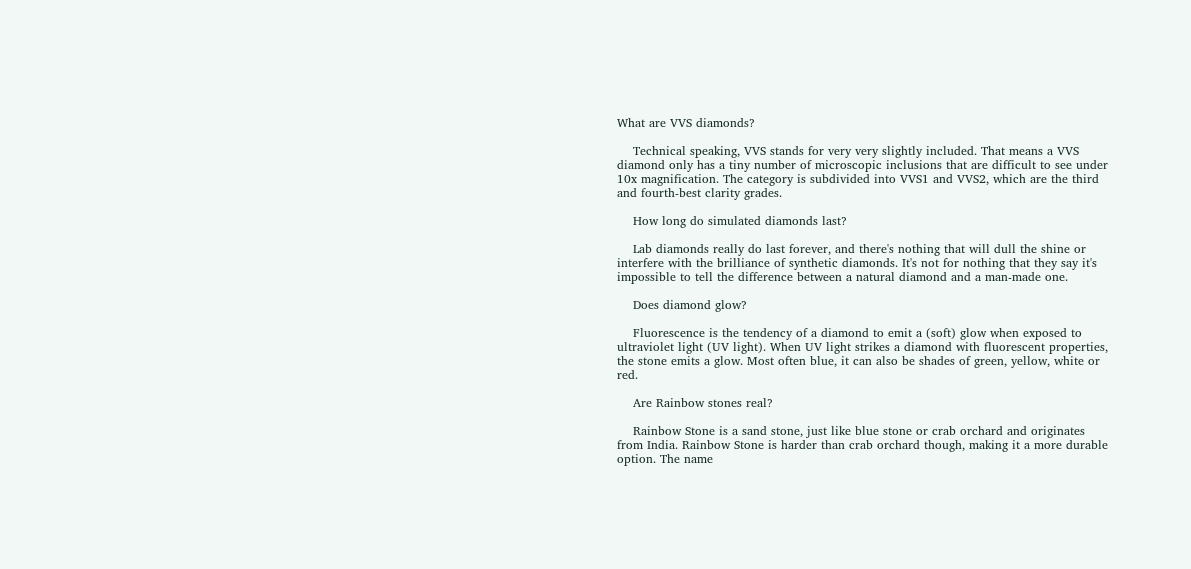What are VVS diamonds?

    Technical speaking, VVS stands for very very slightly included. That means a VVS diamond only has a tiny number of microscopic inclusions that are difficult to see under 10x magnification. The category is subdivided into VVS1 and VVS2, which are the third and fourth-best clarity grades.

    How long do simulated diamonds last?

    Lab diamonds really do last forever, and there's nothing that will dull the shine or interfere with the brilliance of synthetic diamonds. It's not for nothing that they say it's impossible to tell the difference between a natural diamond and a man-made one.

    Does diamond glow?

    Fluorescence is the tendency of a diamond to emit a (soft) glow when exposed to ultraviolet light (UV light). When UV light strikes a diamond with fluorescent properties, the stone emits a glow. Most often blue, it can also be shades of green, yellow, white or red.

    Are Rainbow stones real?

    Rainbow Stone is a sand stone, just like blue stone or crab orchard and originates from India. Rainbow Stone is harder than crab orchard though, making it a more durable option. The name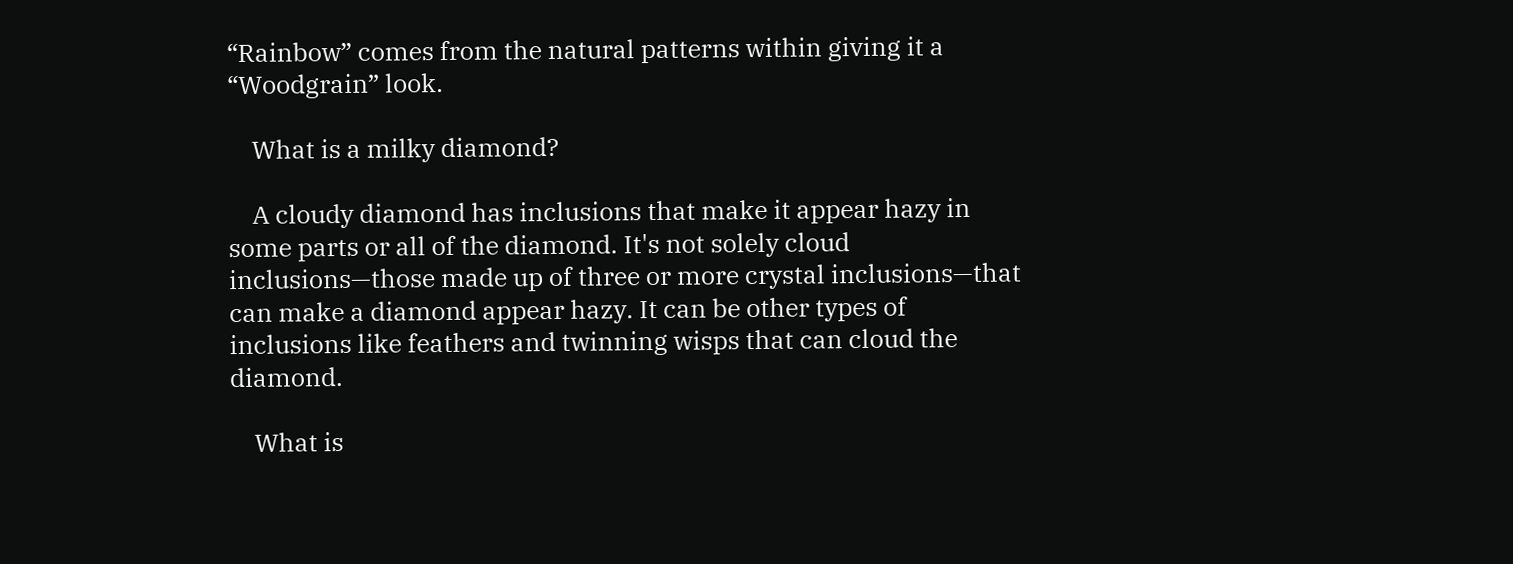“Rainbow” comes from the natural patterns within giving it a “Woodgrain” look.

    What is a milky diamond?

    A cloudy diamond has inclusions that make it appear hazy in some parts or all of the diamond. It's not solely cloud inclusions—those made up of three or more crystal inclusions—that can make a diamond appear hazy. It can be other types of inclusions like feathers and twinning wisps that can cloud the diamond.

    What is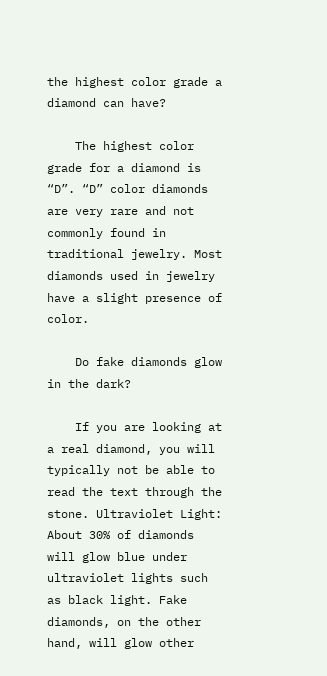the highest color grade a diamond can have?

    The highest color grade for a diamond is “D”. “D” color diamonds are very rare and not commonly found in traditional jewelry. Most diamonds used in jewelry have a slight presence of color.

    Do fake diamonds glow in the dark?

    If you are looking at a real diamond, you will typically not be able to read the text through the stone. Ultraviolet Light: About 30% of diamonds will glow blue under ultraviolet lights such as black light. Fake diamonds, on the other hand, will glow other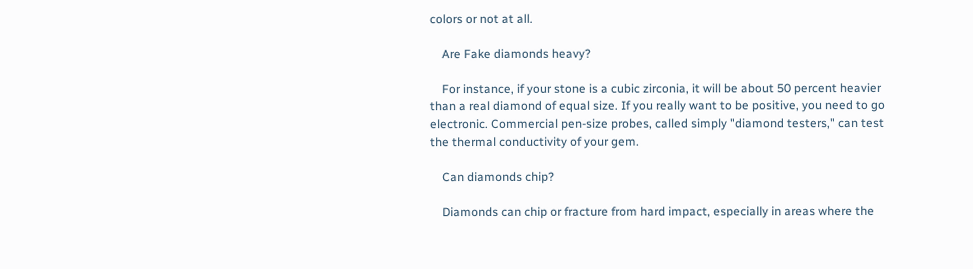colors or not at all.

    Are Fake diamonds heavy?

    For instance, if your stone is a cubic zirconia, it will be about 50 percent heavier than a real diamond of equal size. If you really want to be positive, you need to go electronic. Commercial pen-size probes, called simply "diamond testers," can test the thermal conductivity of your gem.

    Can diamonds chip?

    Diamonds can chip or fracture from hard impact, especially in areas where the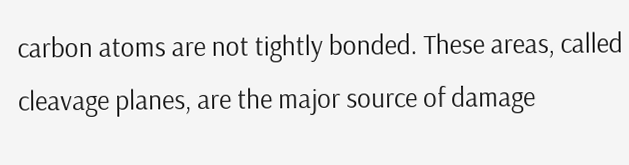carbon atoms are not tightly bonded. These areas, called cleavage planes, are the major source of damage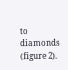to diamonds (figure 2).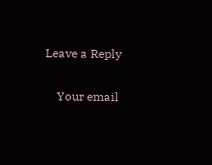Leave a Reply

    Your email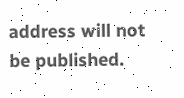address will not be published.